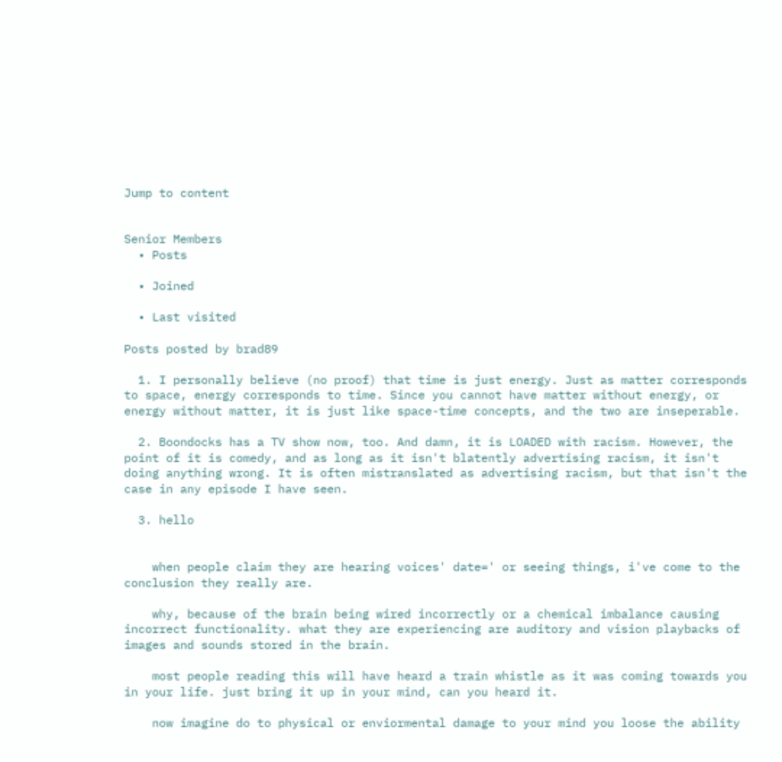Jump to content


Senior Members
  • Posts

  • Joined

  • Last visited

Posts posted by brad89

  1. I personally believe (no proof) that time is just energy. Just as matter corresponds to space, energy corresponds to time. Since you cannot have matter without energy, or energy without matter, it is just like space-time concepts, and the two are inseperable.

  2. Boondocks has a TV show now, too. And damn, it is LOADED with racism. However, the point of it is comedy, and as long as it isn't blatently advertising racism, it isn't doing anything wrong. It is often mistranslated as advertising racism, but that isn't the case in any episode I have seen.

  3. hello


    when people claim they are hearing voices' date=' or seeing things, i've come to the conclusion they really are.

    why, because of the brain being wired incorrectly or a chemical imbalance causing incorrect functionality. what they are experiencing are auditory and vision playbacks of images and sounds stored in the brain.

    most people reading this will have heard a train whistle as it was coming towards you in your life. just bring it up in your mind, can you heard it.

    now imagine do to physical or enviormental damage to your mind you loose the ability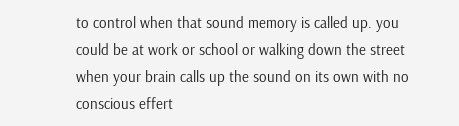to control when that sound memory is called up. you could be at work or school or walking down the street when your brain calls up the sound on its own with no conscious effert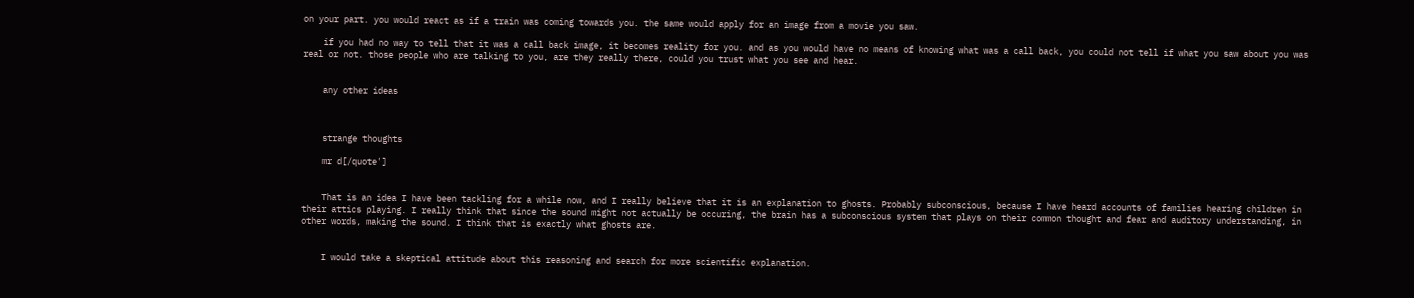on your part. you would react as if a train was coming towards you. the same would apply for an image from a movie you saw.

    if you had no way to tell that it was a call back image, it becomes reality for you. and as you would have no means of knowing what was a call back, you could not tell if what you saw about you was real or not. those people who are talking to you, are they really there, could you trust what you see and hear.


    any other ideas



    strange thoughts

    mr d[/quote']


    That is an idea I have been tackling for a while now, and I really believe that it is an explanation to ghosts. Probably subconscious, because I have heard accounts of families hearing children in their attics playing. I really think that since the sound might not actually be occuring, the brain has a subconscious system that plays on their common thought and fear and auditory understanding, in other words, making the sound. I think that is exactly what ghosts are.


    I would take a skeptical attitude about this reasoning and search for more scientific explanation.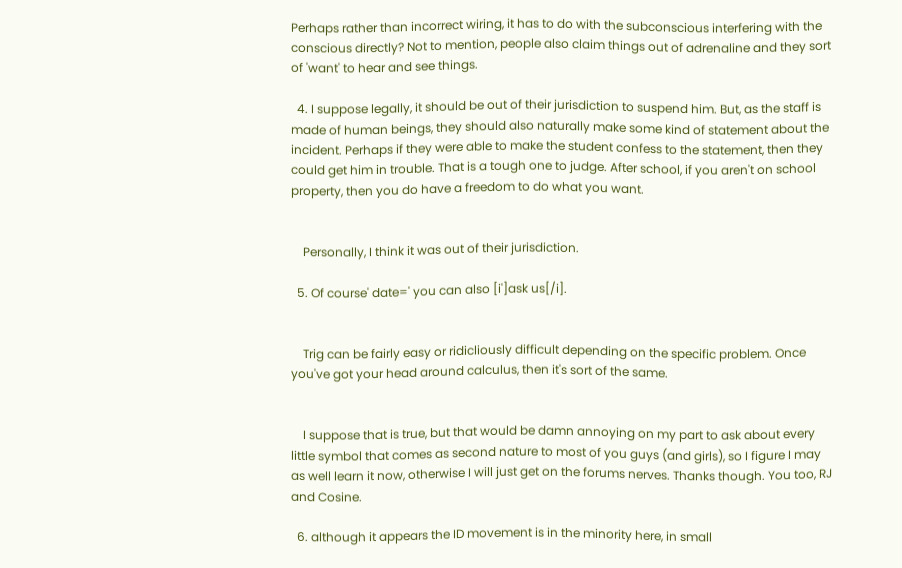Perhaps rather than incorrect wiring, it has to do with the subconscious interfering with the conscious directly? Not to mention, people also claim things out of adrenaline and they sort of 'want' to hear and see things.

  4. I suppose legally, it should be out of their jurisdiction to suspend him. But, as the staff is made of human beings, they should also naturally make some kind of statement about the incident. Perhaps if they were able to make the student confess to the statement, then they could get him in trouble. That is a tough one to judge. After school, if you aren't on school property, then you do have a freedom to do what you want.


    Personally, I think it was out of their jurisdiction.

  5. Of course' date=' you can also [i']ask us[/i].


    Trig can be fairly easy or ridicliously difficult depending on the specific problem. Once you've got your head around calculus, then it's sort of the same.


    I suppose that is true, but that would be damn annoying on my part to ask about every little symbol that comes as second nature to most of you guys (and girls), so I figure I may as well learn it now, otherwise I will just get on the forums nerves. Thanks though. You too, RJ and Cosine.

  6. although it appears the ID movement is in the minority here, in small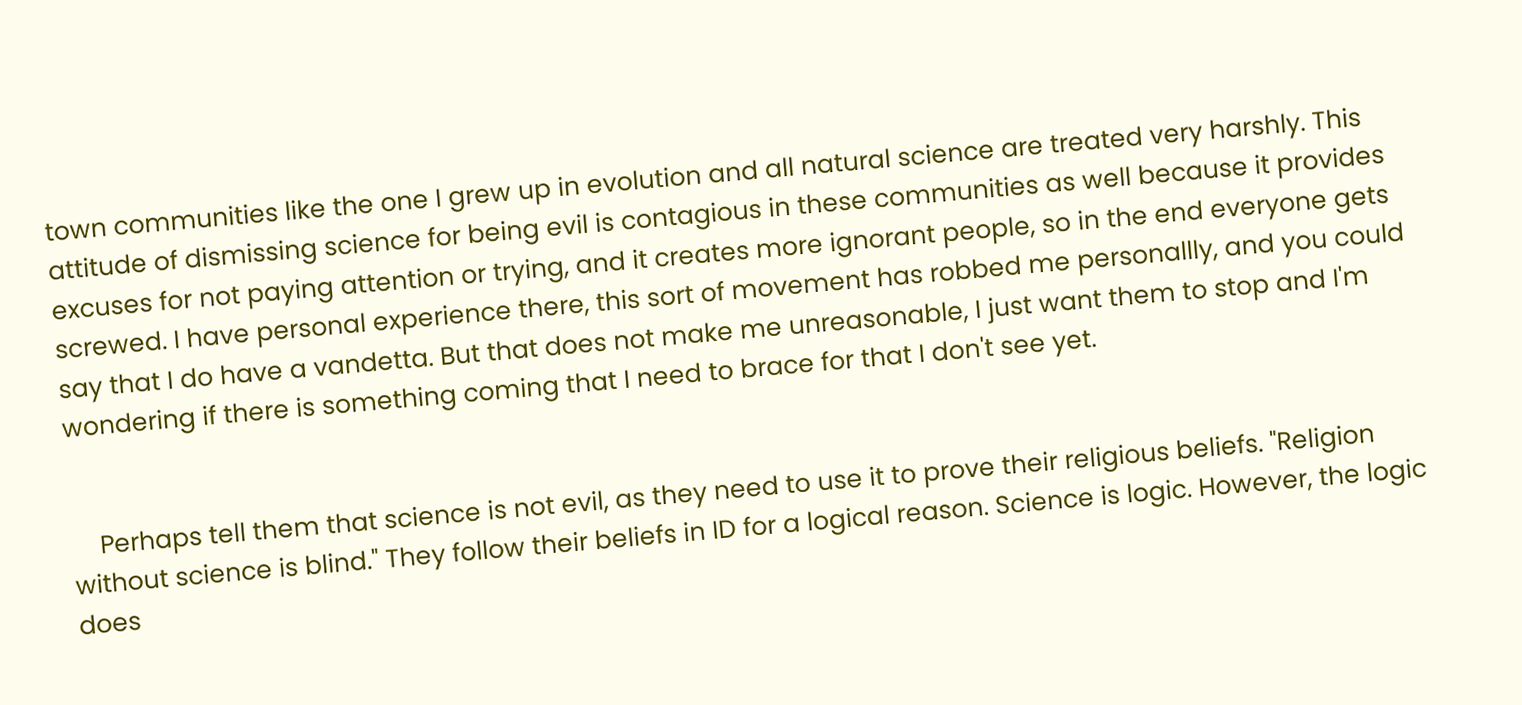town communities like the one I grew up in evolution and all natural science are treated very harshly. This attitude of dismissing science for being evil is contagious in these communities as well because it provides excuses for not paying attention or trying, and it creates more ignorant people, so in the end everyone gets screwed. I have personal experience there, this sort of movement has robbed me personallly, and you could say that I do have a vandetta. But that does not make me unreasonable, I just want them to stop and I'm wondering if there is something coming that I need to brace for that I don't see yet.


    Perhaps tell them that science is not evil, as they need to use it to prove their religious beliefs. "Religion without science is blind." They follow their beliefs in ID for a logical reason. Science is logic. However, the logic does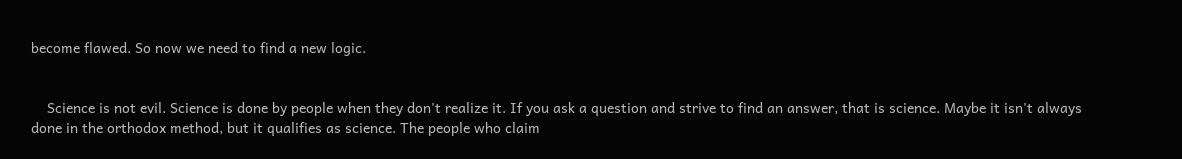become flawed. So now we need to find a new logic.


    Science is not evil. Science is done by people when they don't realize it. If you ask a question and strive to find an answer, that is science. Maybe it isn't always done in the orthodox method, but it qualifies as science. The people who claim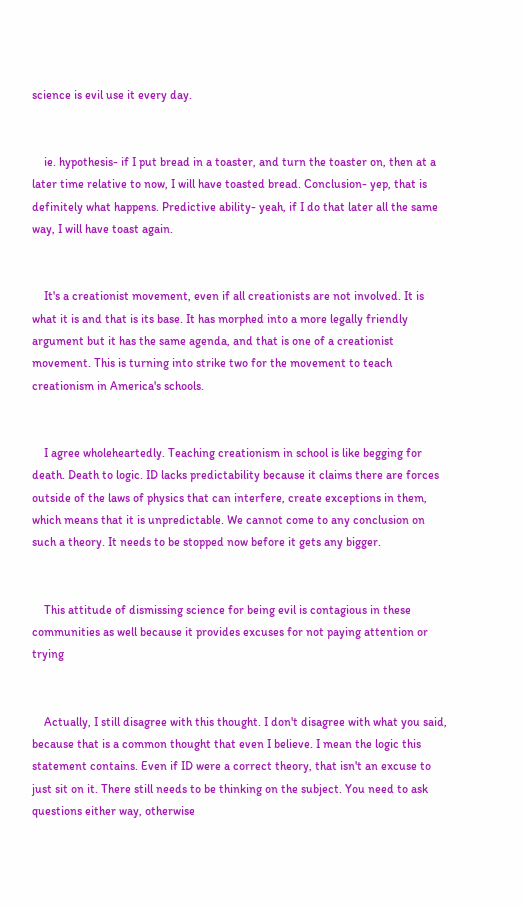science is evil use it every day.


    ie. hypothesis- if I put bread in a toaster, and turn the toaster on, then at a later time relative to now, I will have toasted bread. Conclusion- yep, that is definitely what happens. Predictive ability- yeah, if I do that later all the same way, I will have toast again.


    It's a creationist movement, even if all creationists are not involved. It is what it is and that is its base. It has morphed into a more legally friendly argument but it has the same agenda, and that is one of a creationist movement. This is turning into strike two for the movement to teach creationism in America's schools.


    I agree wholeheartedly. Teaching creationism in school is like begging for death. Death to logic. ID lacks predictability because it claims there are forces outside of the laws of physics that can interfere, create exceptions in them, which means that it is unpredictable. We cannot come to any conclusion on such a theory. It needs to be stopped now before it gets any bigger.


    This attitude of dismissing science for being evil is contagious in these communities as well because it provides excuses for not paying attention or trying


    Actually, I still disagree with this thought. I don't disagree with what you said, because that is a common thought that even I believe. I mean the logic this statement contains. Even if ID were a correct theory, that isn't an excuse to just sit on it. There still needs to be thinking on the subject. You need to ask questions either way, otherwise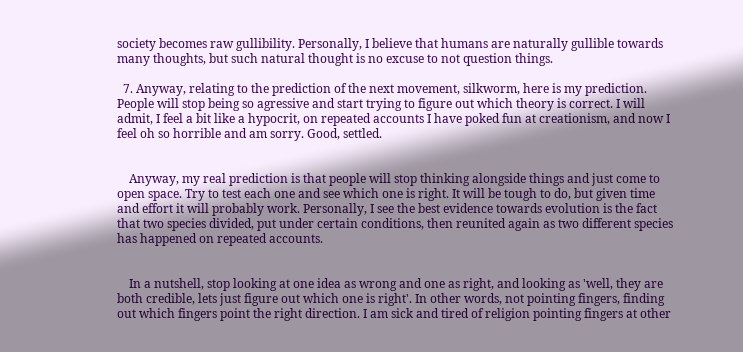society becomes raw gullibility. Personally, I believe that humans are naturally gullible towards many thoughts, but such natural thought is no excuse to not question things.

  7. Anyway, relating to the prediction of the next movement, silkworm, here is my prediction. People will stop being so agressive and start trying to figure out which theory is correct. I will admit, I feel a bit like a hypocrit, on repeated accounts I have poked fun at creationism, and now I feel oh so horrible and am sorry. Good, settled.


    Anyway, my real prediction is that people will stop thinking alongside things and just come to open space. Try to test each one and see which one is right. It will be tough to do, but given time and effort it will probably work. Personally, I see the best evidence towards evolution is the fact that two species divided, put under certain conditions, then reunited again as two different species has happened on repeated accounts.


    In a nutshell, stop looking at one idea as wrong and one as right, and looking as 'well, they are both credible, lets just figure out which one is right'. In other words, not pointing fingers, finding out which fingers point the right direction. I am sick and tired of religion pointing fingers at other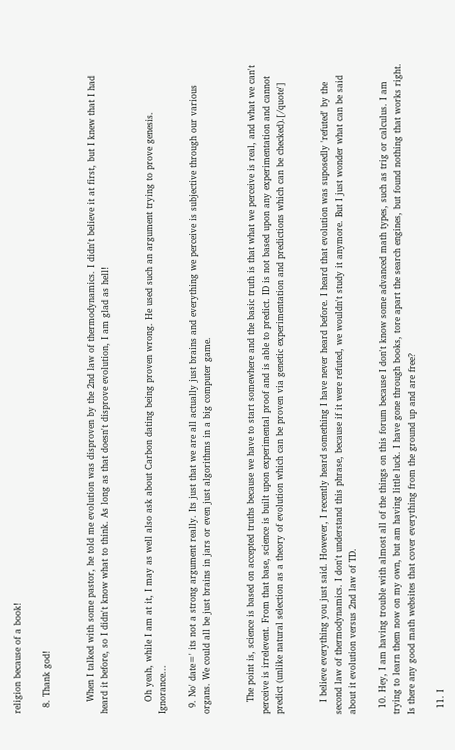religion because of a book!

  8. Thank god!


    When I talked with some pastor, he told me evolution was disproven by the 2nd law of thermodynamics. I didn't believe it at first, but I knew that I had heard it before, so I didn't know what to think. As long as that doesn't disprove evolution, I am glad as hell!


    Oh yeah, while I am at it, I may as well also ask about Carbon dating being proven wrong. He used such an argument trying to prove genesis. Ignorance...

  9. No' date=' its not a strong argument really. Its just that we are all actually just brains and everything we perceive is subjective through our various organs. We could all be just brains in jars or even just algorithms in a big computer game.


    The point is, science is based on accepted truths because we have to start somewhere and the basic truth is that what we perceive is real, and what we can't perceive is irrelevent. From that base, science is built upon experimental proof and is able to predict. ID is not based upon any experimentation and cannot predict (unlike natural selection as a theory of evolution which can be proven via genetic experimentation and predictions which can be checked).[/quote']


    I believe everything you just said. However, I recently heard something I have never heard before. I heard that evolution was suposedly 'refuted' by the second law of thermodynamics. I don't understand this phrase, because if it were refuted, we wouldn't study it anymore. But I just wonder what can be said about it evolution versus 2nd law of TD.

  10. Hey, I am having trouble with almost all of the things on this forum because I don't know some advanced math types, such as trig or calculus. I am trying to learn them now on my own, but am having little luck. I have gone through books, tore apart the search engines, but found nothing that works right. Is there any good math websites that cover everything from the ground up and are free?

  11. I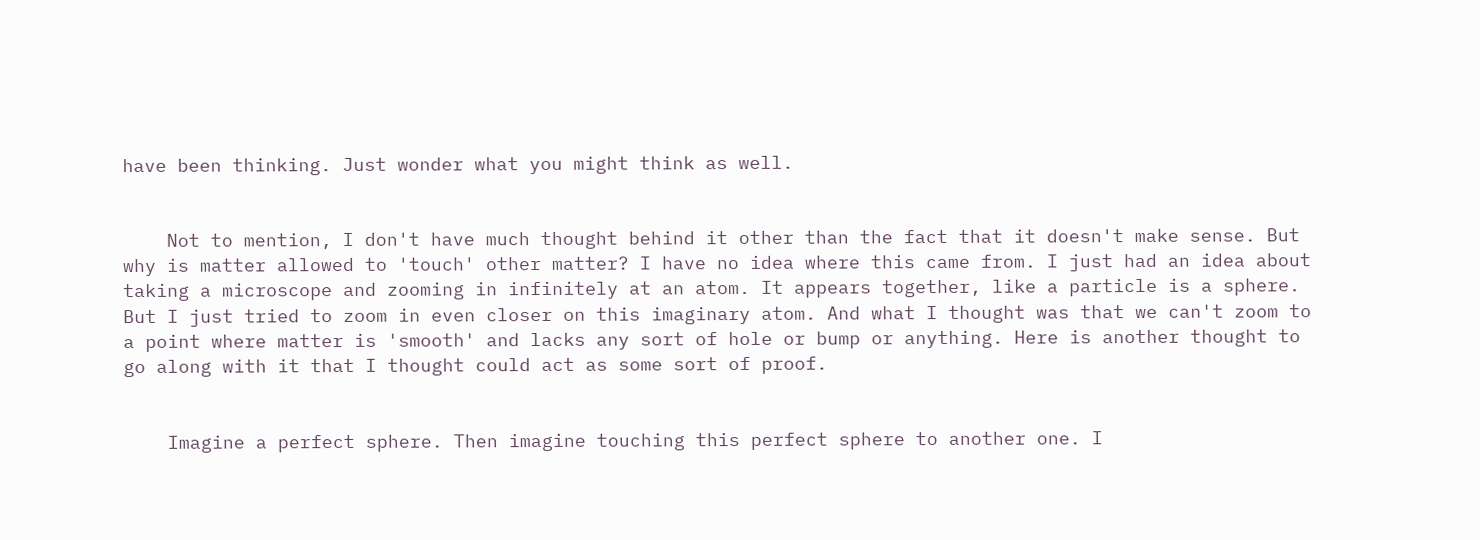have been thinking. Just wonder what you might think as well.


    Not to mention, I don't have much thought behind it other than the fact that it doesn't make sense. But why is matter allowed to 'touch' other matter? I have no idea where this came from. I just had an idea about taking a microscope and zooming in infinitely at an atom. It appears together, like a particle is a sphere. But I just tried to zoom in even closer on this imaginary atom. And what I thought was that we can't zoom to a point where matter is 'smooth' and lacks any sort of hole or bump or anything. Here is another thought to go along with it that I thought could act as some sort of proof.


    Imagine a perfect sphere. Then imagine touching this perfect sphere to another one. I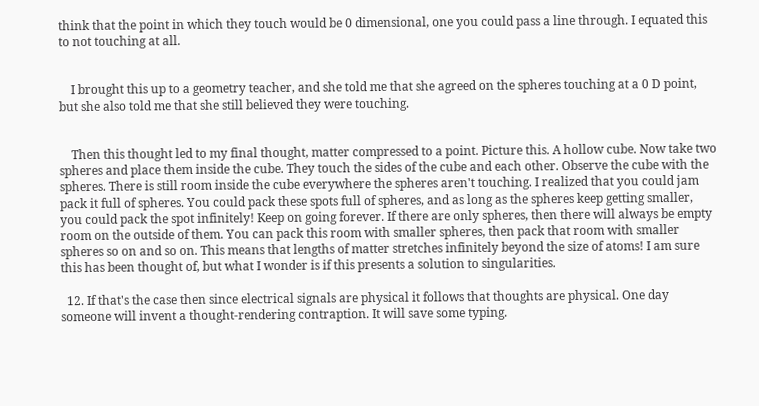think that the point in which they touch would be 0 dimensional, one you could pass a line through. I equated this to not touching at all.


    I brought this up to a geometry teacher, and she told me that she agreed on the spheres touching at a 0 D point, but she also told me that she still believed they were touching.


    Then this thought led to my final thought, matter compressed to a point. Picture this. A hollow cube. Now take two spheres and place them inside the cube. They touch the sides of the cube and each other. Observe the cube with the spheres. There is still room inside the cube everywhere the spheres aren't touching. I realized that you could jam pack it full of spheres. You could pack these spots full of spheres, and as long as the spheres keep getting smaller, you could pack the spot infinitely! Keep on going forever. If there are only spheres, then there will always be empty room on the outside of them. You can pack this room with smaller spheres, then pack that room with smaller spheres so on and so on. This means that lengths of matter stretches infinitely beyond the size of atoms! I am sure this has been thought of, but what I wonder is if this presents a solution to singularities.

  12. If that's the case then since electrical signals are physical it follows that thoughts are physical. One day someone will invent a thought-rendering contraption. It will save some typing.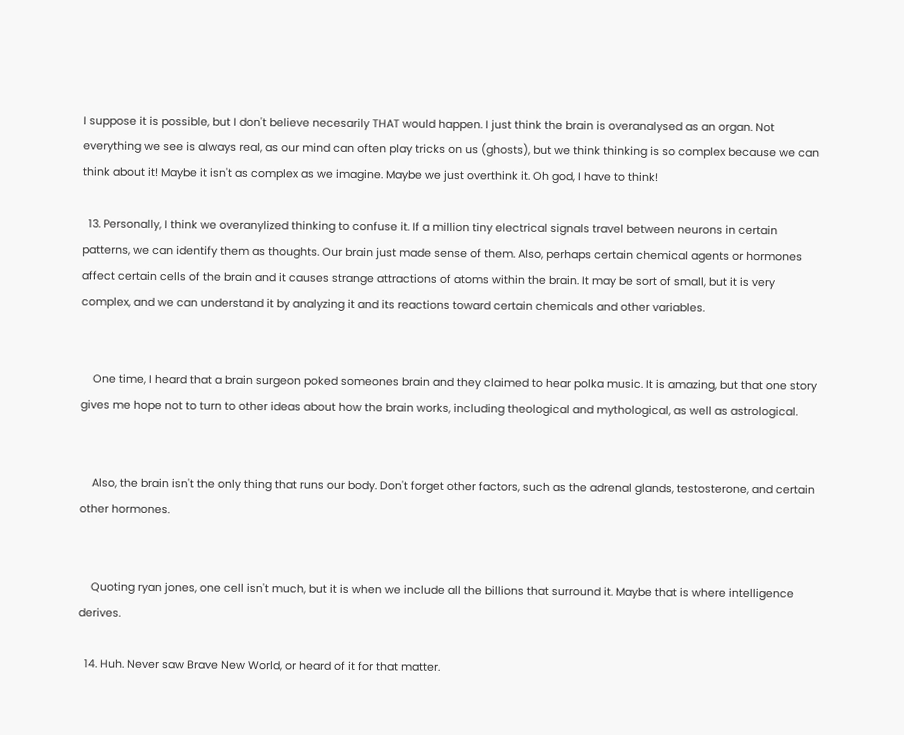I suppose it is possible, but I don't believe necesarily THAT would happen. I just think the brain is overanalysed as an organ. Not everything we see is always real, as our mind can often play tricks on us (ghosts), but we think thinking is so complex because we can think about it! Maybe it isn't as complex as we imagine. Maybe we just overthink it. Oh god, I have to think!

  13. Personally, I think we overanylized thinking to confuse it. If a million tiny electrical signals travel between neurons in certain patterns, we can identify them as thoughts. Our brain just made sense of them. Also, perhaps certain chemical agents or hormones affect certain cells of the brain and it causes strange attractions of atoms within the brain. It may be sort of small, but it is very complex, and we can understand it by analyzing it and its reactions toward certain chemicals and other variables.


    One time, I heard that a brain surgeon poked someones brain and they claimed to hear polka music. It is amazing, but that one story gives me hope not to turn to other ideas about how the brain works, including theological and mythological, as well as astrological.


    Also, the brain isn't the only thing that runs our body. Don't forget other factors, such as the adrenal glands, testosterone, and certain other hormones.


    Quoting ryan jones, one cell isn't much, but it is when we include all the billions that surround it. Maybe that is where intelligence derives.

  14. Huh. Never saw Brave New World, or heard of it for that matter.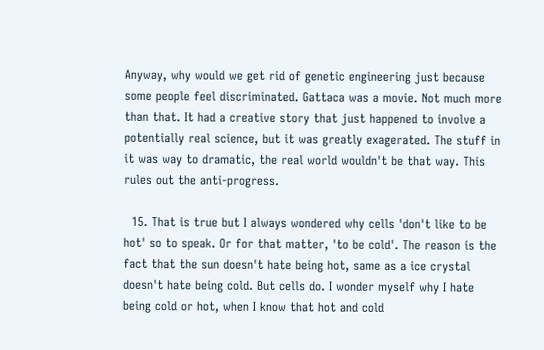Anyway, why would we get rid of genetic engineering just because some people feel discriminated. Gattaca was a movie. Not much more than that. It had a creative story that just happened to involve a potentially real science, but it was greatly exagerated. The stuff in it was way to dramatic, the real world wouldn't be that way. This rules out the anti-progress.

  15. That is true but I always wondered why cells 'don't like to be hot' so to speak. Or for that matter, 'to be cold'. The reason is the fact that the sun doesn't hate being hot, same as a ice crystal doesn't hate being cold. But cells do. I wonder myself why I hate being cold or hot, when I know that hot and cold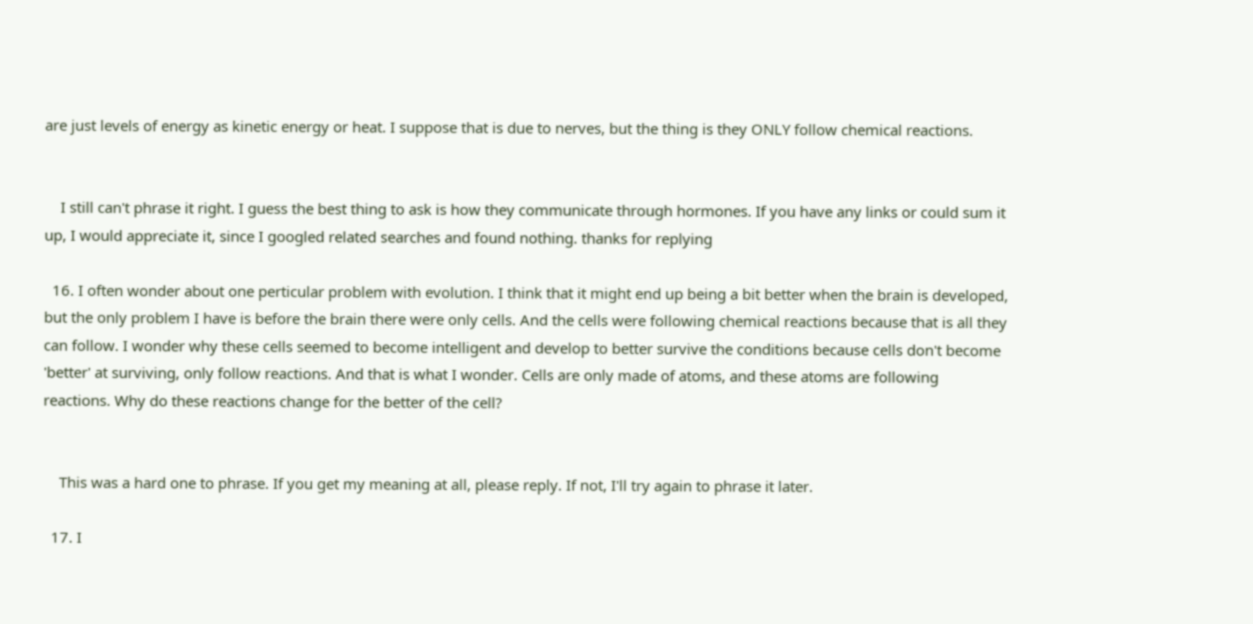are just levels of energy as kinetic energy or heat. I suppose that is due to nerves, but the thing is they ONLY follow chemical reactions.


    I still can't phrase it right. I guess the best thing to ask is how they communicate through hormones. If you have any links or could sum it up, I would appreciate it, since I googled related searches and found nothing. thanks for replying

  16. I often wonder about one perticular problem with evolution. I think that it might end up being a bit better when the brain is developed, but the only problem I have is before the brain there were only cells. And the cells were following chemical reactions because that is all they can follow. I wonder why these cells seemed to become intelligent and develop to better survive the conditions because cells don't become 'better' at surviving, only follow reactions. And that is what I wonder. Cells are only made of atoms, and these atoms are following reactions. Why do these reactions change for the better of the cell?


    This was a hard one to phrase. If you get my meaning at all, please reply. If not, I'll try again to phrase it later.

  17. I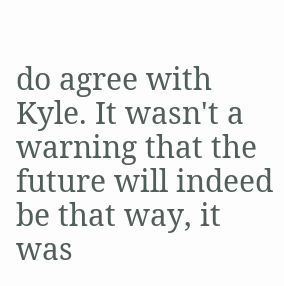do agree with Kyle. It wasn't a warning that the future will indeed be that way, it was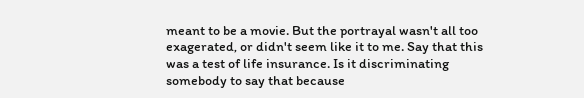meant to be a movie. But the portrayal wasn't all too exagerated, or didn't seem like it to me. Say that this was a test of life insurance. Is it discriminating somebody to say that because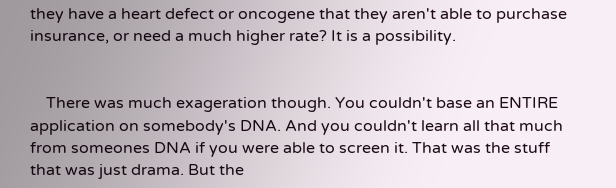they have a heart defect or oncogene that they aren't able to purchase insurance, or need a much higher rate? It is a possibility.


    There was much exageration though. You couldn't base an ENTIRE application on somebody's DNA. And you couldn't learn all that much from someones DNA if you were able to screen it. That was the stuff that was just drama. But the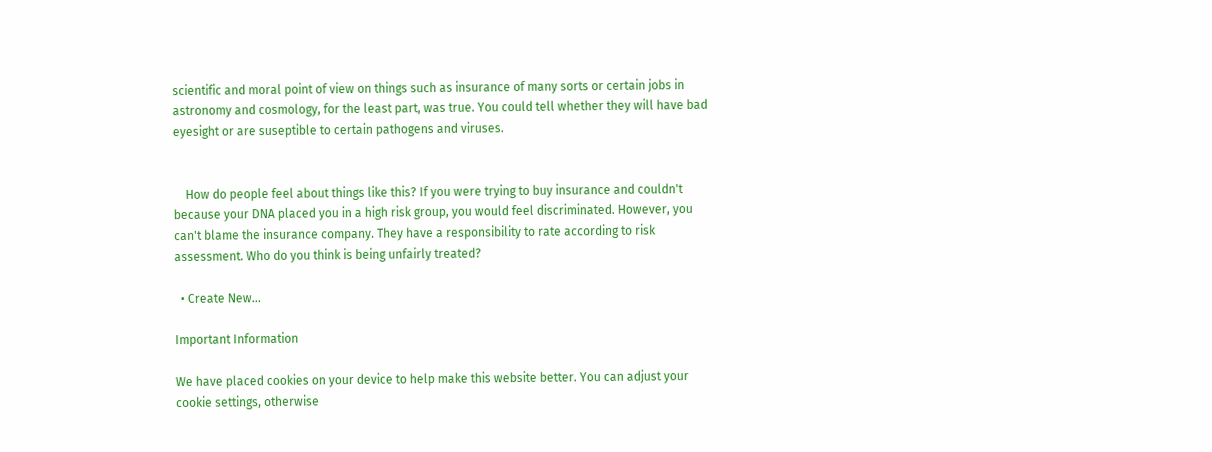scientific and moral point of view on things such as insurance of many sorts or certain jobs in astronomy and cosmology, for the least part, was true. You could tell whether they will have bad eyesight or are suseptible to certain pathogens and viruses.


    How do people feel about things like this? If you were trying to buy insurance and couldn't because your DNA placed you in a high risk group, you would feel discriminated. However, you can't blame the insurance company. They have a responsibility to rate according to risk assessment. Who do you think is being unfairly treated?

  • Create New...

Important Information

We have placed cookies on your device to help make this website better. You can adjust your cookie settings, otherwise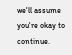we'll assume you're okay to continue.